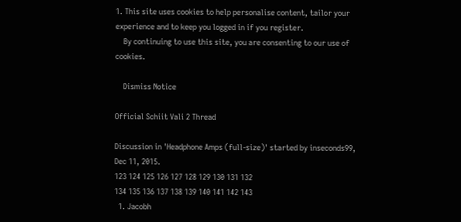1. This site uses cookies to help personalise content, tailor your experience and to keep you logged in if you register.
    By continuing to use this site, you are consenting to our use of cookies.

    Dismiss Notice

Official Schiit Vali 2 Thread

Discussion in 'Headphone Amps (full-size)' started by inseconds99, Dec 11, 2015.
123 124 125 126 127 128 129 130 131 132
134 135 136 137 138 139 140 141 142 143
  1. Jacobh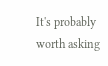It's probably worth asking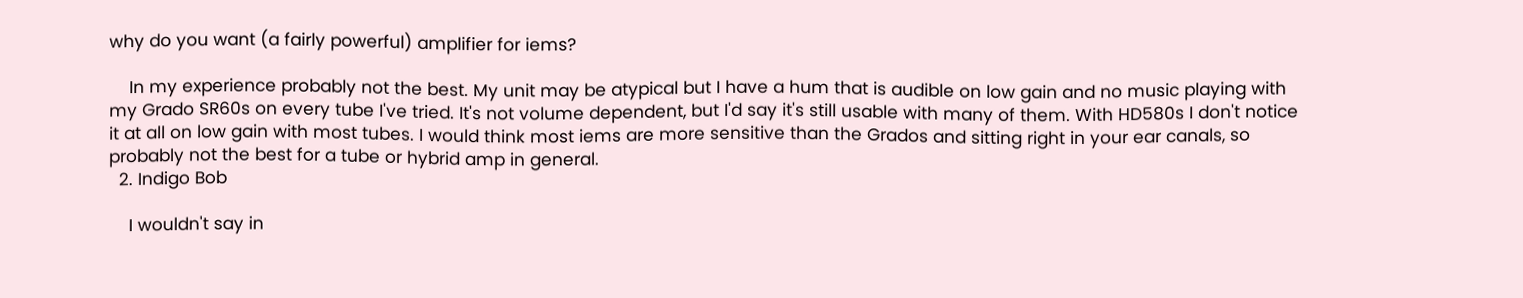why do you want (a fairly powerful) amplifier for iems?

    In my experience probably not the best. My unit may be atypical but I have a hum that is audible on low gain and no music playing with my Grado SR60s on every tube I've tried. It's not volume dependent, but I'd say it's still usable with many of them. With HD580s I don't notice it at all on low gain with most tubes. I would think most iems are more sensitive than the Grados and sitting right in your ear canals, so probably not the best for a tube or hybrid amp in general.
  2. Indigo Bob

    I wouldn't say in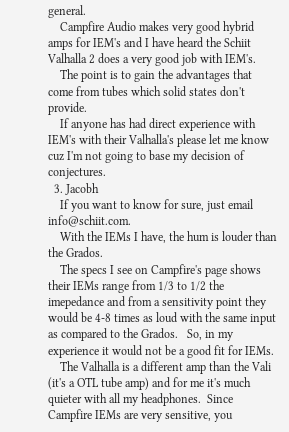general.
    Campfire Audio makes very good hybrid amps for IEM's and I have heard the Schiit Valhalla 2 does a very good job with IEM's.
    The point is to gain the advantages that come from tubes which solid states don't provide.
    If anyone has had direct experience with IEM's with their Valhalla's please let me know cuz I'm not going to base my decision of conjectures.
  3. Jacobh
    If you want to know for sure, just email info@schiit.com.
    With the IEMs I have, the hum is louder than the Grados.
    The specs I see on Campfire's page shows their IEMs range from 1/3 to 1/2 the imepedance and from a sensitivity point they would be 4-8 times as loud with the same input as compared to the Grados.   So, in my experience it would not be a good fit for IEMs.
    The Valhalla is a different amp than the Vali (it's a OTL tube amp) and for me it's much quieter with all my headphones.  Since Campfire IEMs are very sensitive, you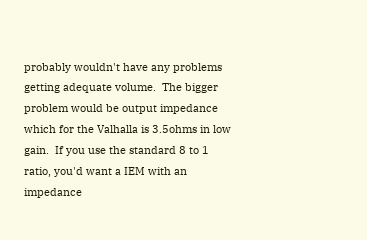probably wouldn't have any problems getting adequate volume.  The bigger problem would be output impedance which for the Valhalla is 3.5ohms in low gain.  If you use the standard 8 to 1 ratio, you'd want a IEM with an impedance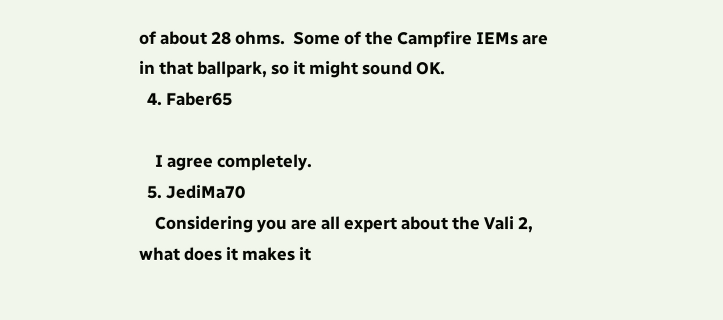of about 28 ohms.  Some of the Campfire IEMs are in that ballpark, so it might sound OK.
  4. Faber65

    I agree completely.
  5. JediMa70
    Considering you are all expert about the Vali 2, what does it makes it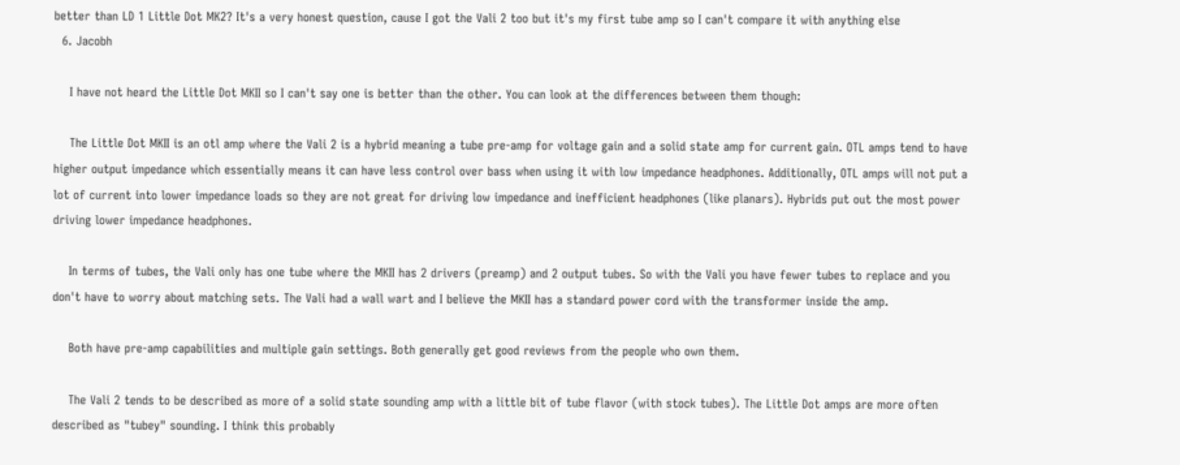better than LD 1 Little Dot MK2? It's a very honest question, cause I got the Vali 2 too but it's my first tube amp so I can't compare it with anything else
  6. Jacobh

    I have not heard the Little Dot MKII so I can't say one is better than the other. You can look at the differences between them though:

    The Little Dot MKII is an otl amp where the Vali 2 is a hybrid meaning a tube pre-amp for voltage gain and a solid state amp for current gain. OTL amps tend to have higher output impedance which essentially means it can have less control over bass when using it with low impedance headphones. Additionally, OTL amps will not put a lot of current into lower impedance loads so they are not great for driving low impedance and inefficient headphones (like planars). Hybrids put out the most power driving lower impedance headphones.

    In terms of tubes, the Vali only has one tube where the MKII has 2 drivers (preamp) and 2 output tubes. So with the Vali you have fewer tubes to replace and you don't have to worry about matching sets. The Vali had a wall wart and I believe the MKII has a standard power cord with the transformer inside the amp.

    Both have pre-amp capabilities and multiple gain settings. Both generally get good reviews from the people who own them.

    The Vali 2 tends to be described as more of a solid state sounding amp with a little bit of tube flavor (with stock tubes). The Little Dot amps are more often described as "tubey" sounding. I think this probably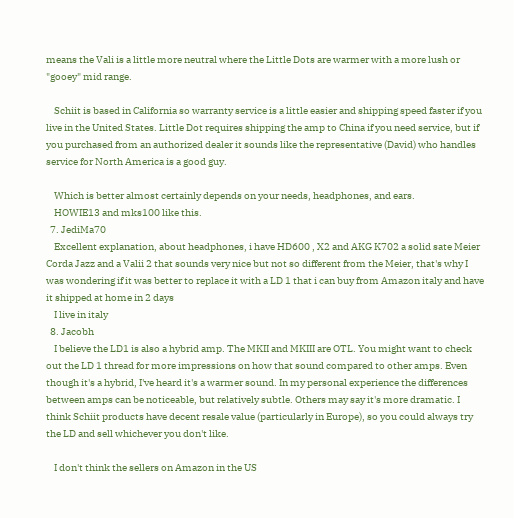means the Vali is a little more neutral where the Little Dots are warmer with a more lush or "gooey" mid range.

    Schiit is based in California so warranty service is a little easier and shipping speed faster if you live in the United States. Little Dot requires shipping the amp to China if you need service, but if you purchased from an authorized dealer it sounds like the representative (David) who handles service for North America is a good guy.

    Which is better almost certainly depends on your needs, headphones, and ears.
    HOWIE13 and mks100 like this.
  7. JediMa70
    Excellent explanation, about headphones, i have HD600 , X2 and AKG K702 a solid sate Meier Corda Jazz and a Valii 2 that sounds very nice but not so different from the Meier, that's why I was wondering if it was better to replace it with a LD 1 that i can buy from Amazon italy and have it shipped at home in 2 days
    I live in italy
  8. Jacobh
    I believe the LD1 is also a hybrid amp. The MKII and MKIII are OTL. You might want to check out the LD 1 thread for more impressions on how that sound compared to other amps. Even though it's a hybrid, I've heard it's a warmer sound. In my personal experience the differences between amps can be noticeable, but relatively subtle. Others may say it's more dramatic. I think Schiit products have decent resale value (particularly in Europe), so you could always try the LD and sell whichever you don't like.

    I don't think the sellers on Amazon in the US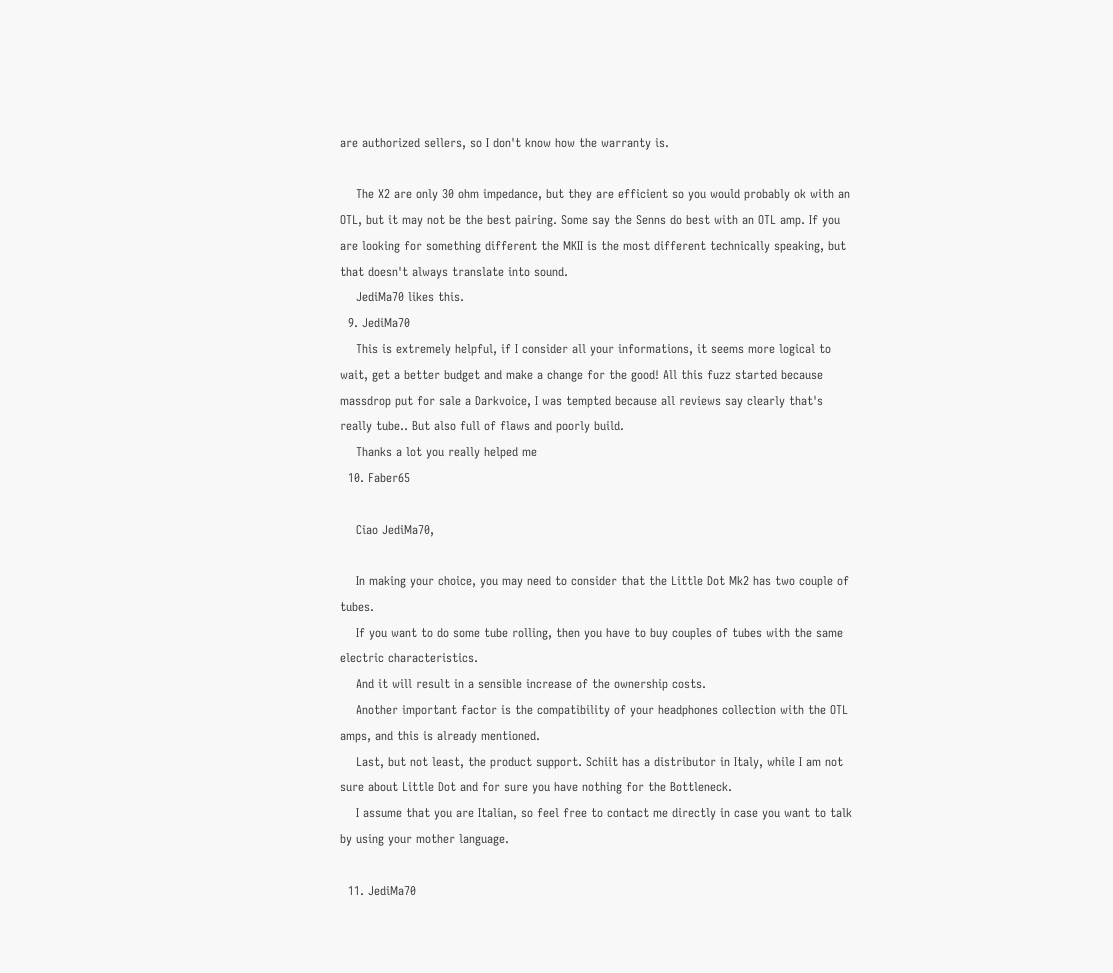are authorized sellers, so I don't know how the warranty is.

    The X2 are only 30 ohm impedance, but they are efficient so you would probably ok with an OTL, but it may not be the best pairing. Some say the Senns do best with an OTL amp. If you are looking for something different the MKII is the most different technically speaking, but that doesn't always translate into sound.
    JediMa70 likes this.
  9. JediMa70
    This is extremely helpful, if I consider all your informations, it seems more logical to wait, get a better budget and make a change for the good! All this fuzz started because massdrop put for sale a Darkvoice, I was tempted because all reviews say clearly that's really tube.. But also full of flaws and poorly build.
    Thanks a lot you really helped me
  10. Faber65

    Ciao JediMa70,

    In making your choice, you may need to consider that the Little Dot Mk2 has two couple of tubes.
    If you want to do some tube rolling, then you have to buy couples of tubes with the same electric characteristics.
    And it will result in a sensible increase of the ownership costs.
    Another important factor is the compatibility of your headphones collection with the OTL amps, and this is already mentioned.
    Last, but not least, the product support. Schiit has a distributor in Italy, while I am not sure about Little Dot and for sure you have nothing for the Bottleneck.
    I assume that you are Italian, so feel free to contact me directly in case you want to talk by using your mother language.

  11. JediMa70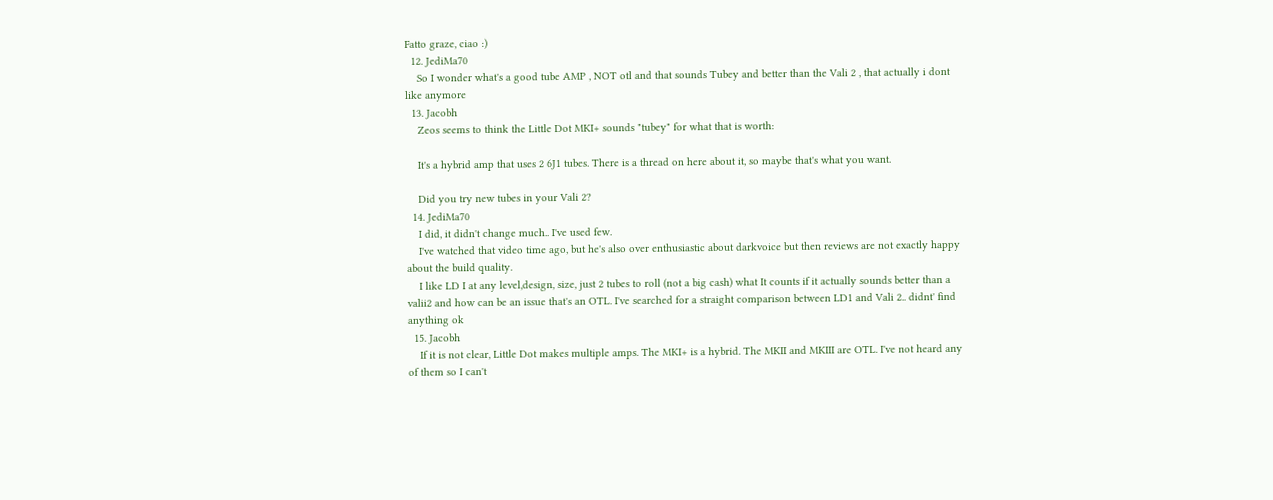Fatto graze, ciao :)
  12. JediMa70
    So I wonder what's a good tube AMP , NOT otl and that sounds Tubey and better than the Vali 2 , that actually i dont like anymore
  13. Jacobh
    Zeos seems to think the Little Dot MKI+ sounds "tubey" for what that is worth:

    It's a hybrid amp that uses 2 6J1 tubes. There is a thread on here about it, so maybe that's what you want.

    Did you try new tubes in your Vali 2?
  14. JediMa70
    I did, it didn't change much.. I've used few.
    I've watched that video time ago, but he's also over enthusiastic about darkvoice but then reviews are not exactly happy about the build quality.
    I like LD I at any level,design, size, just 2 tubes to roll (not a big cash) what It counts if it actually sounds better than a valii2 and how can be an issue that's an OTL. I've searched for a straight comparison between LD1 and Vali 2.. didnt' find anything ok
  15. Jacobh
    If it is not clear, Little Dot makes multiple amps. The MKI+ is a hybrid. The MKII and MKIII are OTL. I've not heard any of them so I can't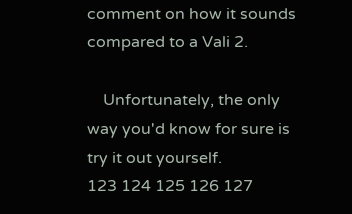comment on how it sounds compared to a Vali 2.

    Unfortunately, the only way you'd know for sure is try it out yourself.
123 124 125 126 127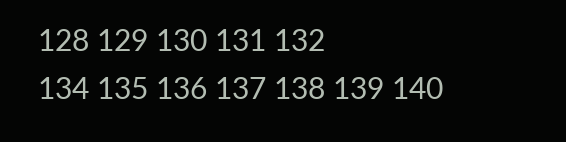128 129 130 131 132
134 135 136 137 138 139 140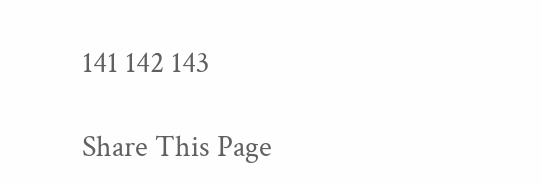141 142 143

Share This Page